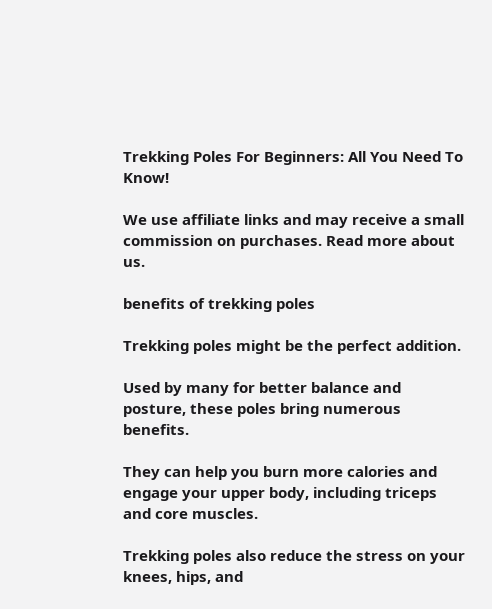Trekking Poles For Beginners: All You Need To Know!

We use affiliate links and may receive a small commission on purchases. Read more about us.

benefits of trekking poles

Trekking poles might be the perfect addition.

Used by many for better balance and posture, these poles bring numerous benefits.

They can help you burn more calories and engage your upper body, including triceps and core muscles.

Trekking poles also reduce the stress on your knees, hips, and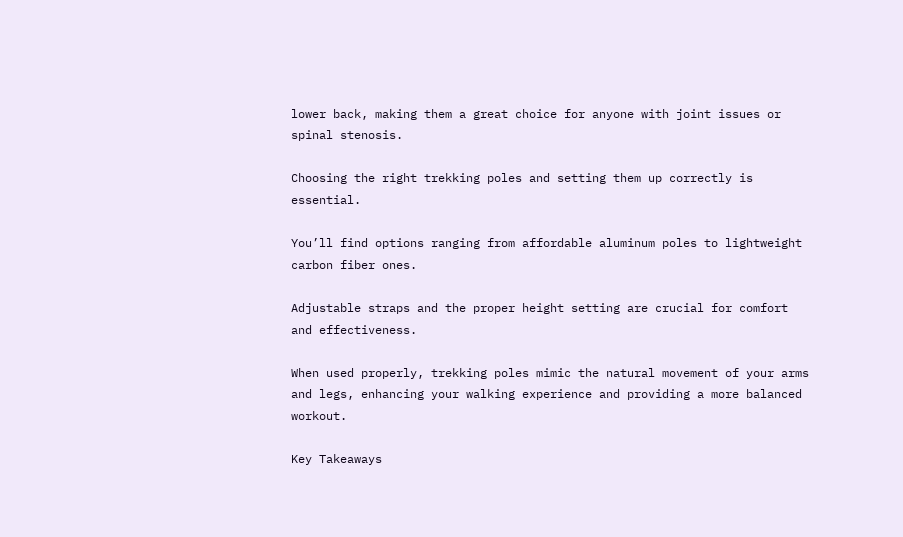lower back, making them a great choice for anyone with joint issues or spinal stenosis.

Choosing the right trekking poles and setting them up correctly is essential.

You’ll find options ranging from affordable aluminum poles to lightweight carbon fiber ones.

Adjustable straps and the proper height setting are crucial for comfort and effectiveness.

When used properly, trekking poles mimic the natural movement of your arms and legs, enhancing your walking experience and providing a more balanced workout.

Key Takeaways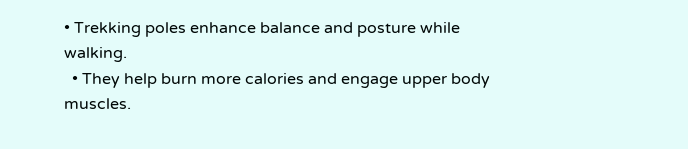• Trekking poles enhance balance and posture while walking.
  • They help burn more calories and engage upper body muscles.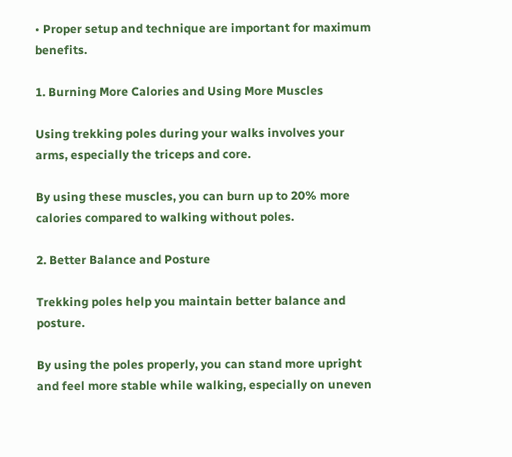• Proper setup and technique are important for maximum benefits.

1. Burning More Calories and Using More Muscles

Using trekking poles during your walks involves your arms, especially the triceps and core.

By using these muscles, you can burn up to 20% more calories compared to walking without poles.

2. Better Balance and Posture

Trekking poles help you maintain better balance and posture.

By using the poles properly, you can stand more upright and feel more stable while walking, especially on uneven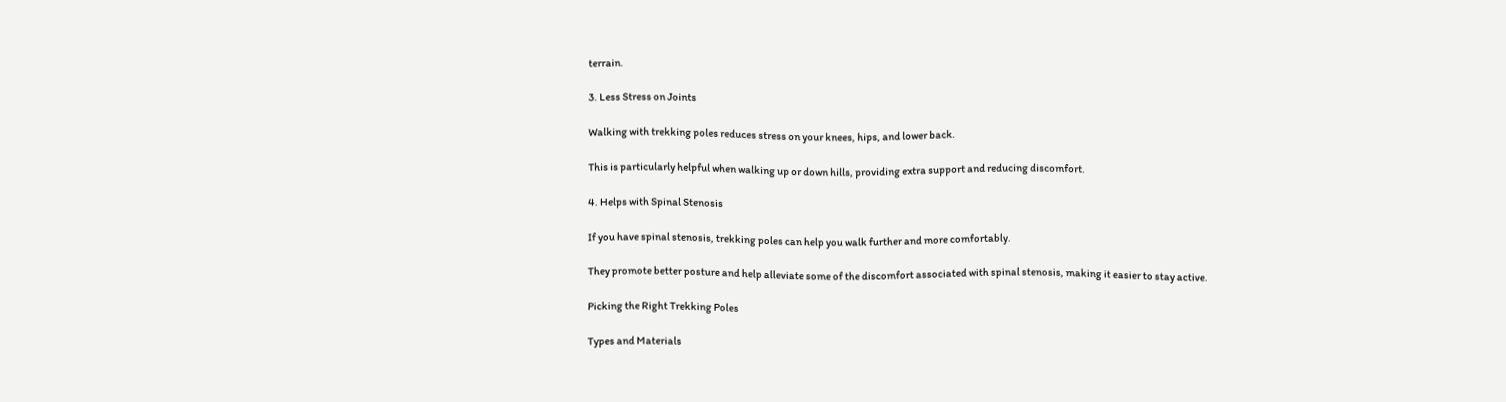terrain.

3. Less Stress on Joints

Walking with trekking poles reduces stress on your knees, hips, and lower back.

This is particularly helpful when walking up or down hills, providing extra support and reducing discomfort.

4. Helps with Spinal Stenosis

If you have spinal stenosis, trekking poles can help you walk further and more comfortably.

They promote better posture and help alleviate some of the discomfort associated with spinal stenosis, making it easier to stay active.

Picking the Right Trekking Poles

Types and Materials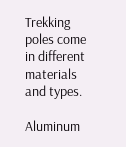Trekking poles come in different materials and types.

Aluminum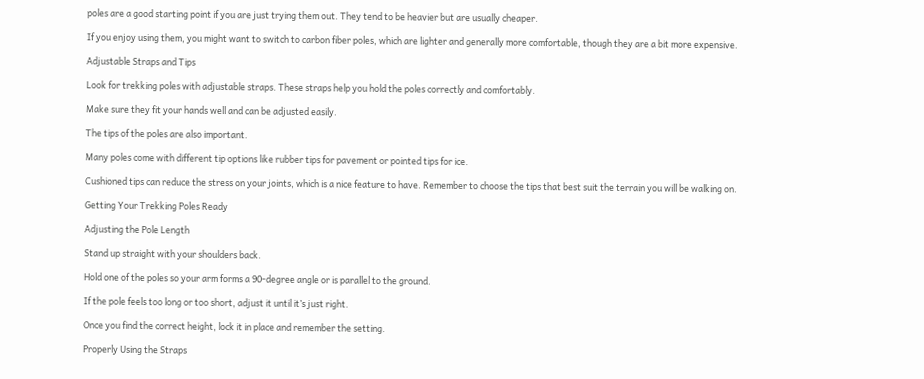poles are a good starting point if you are just trying them out. They tend to be heavier but are usually cheaper.

If you enjoy using them, you might want to switch to carbon fiber poles, which are lighter and generally more comfortable, though they are a bit more expensive.

Adjustable Straps and Tips

Look for trekking poles with adjustable straps. These straps help you hold the poles correctly and comfortably.

Make sure they fit your hands well and can be adjusted easily.

The tips of the poles are also important.

Many poles come with different tip options like rubber tips for pavement or pointed tips for ice.

Cushioned tips can reduce the stress on your joints, which is a nice feature to have. Remember to choose the tips that best suit the terrain you will be walking on.

Getting Your Trekking Poles Ready

Adjusting the Pole Length

Stand up straight with your shoulders back.

Hold one of the poles so your arm forms a 90-degree angle or is parallel to the ground.

If the pole feels too long or too short, adjust it until it’s just right.

Once you find the correct height, lock it in place and remember the setting.

Properly Using the Straps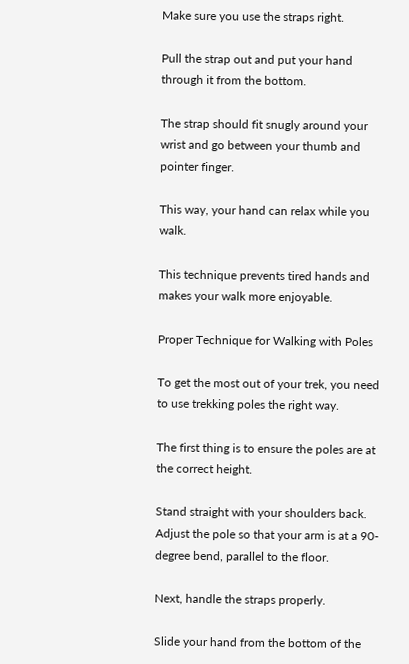Make sure you use the straps right.

Pull the strap out and put your hand through it from the bottom.

The strap should fit snugly around your wrist and go between your thumb and pointer finger.

This way, your hand can relax while you walk.

This technique prevents tired hands and makes your walk more enjoyable.

Proper Technique for Walking with Poles

To get the most out of your trek, you need to use trekking poles the right way.

The first thing is to ensure the poles are at the correct height.

Stand straight with your shoulders back. Adjust the pole so that your arm is at a 90-degree bend, parallel to the floor.

Next, handle the straps properly.

Slide your hand from the bottom of the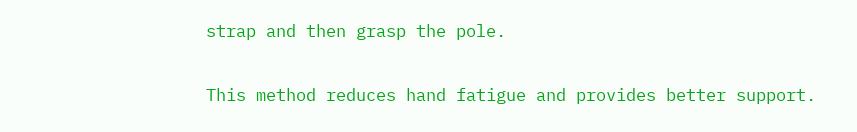strap and then grasp the pole.

This method reduces hand fatigue and provides better support.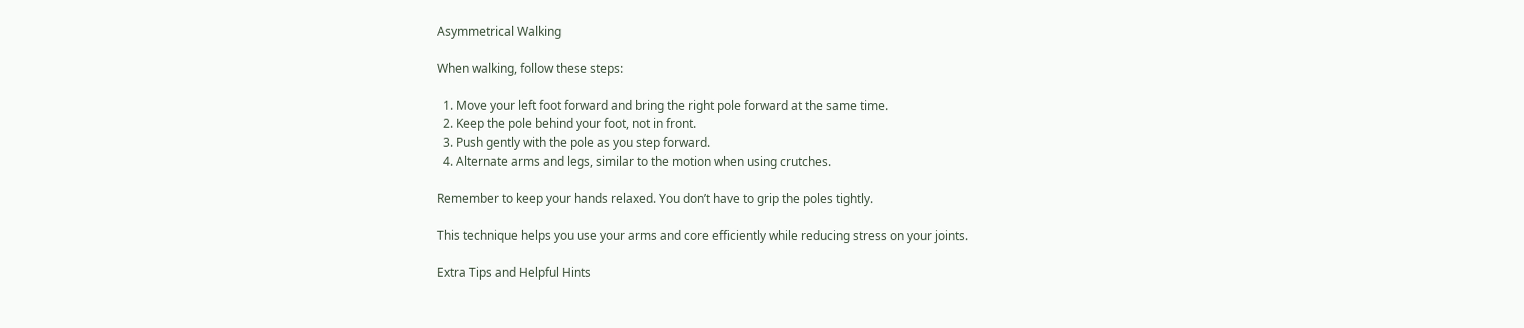Asymmetrical Walking

When walking, follow these steps:

  1. Move your left foot forward and bring the right pole forward at the same time.
  2. Keep the pole behind your foot, not in front.
  3. Push gently with the pole as you step forward.
  4. Alternate arms and legs, similar to the motion when using crutches.

Remember to keep your hands relaxed. You don’t have to grip the poles tightly.

This technique helps you use your arms and core efficiently while reducing stress on your joints.

Extra Tips and Helpful Hints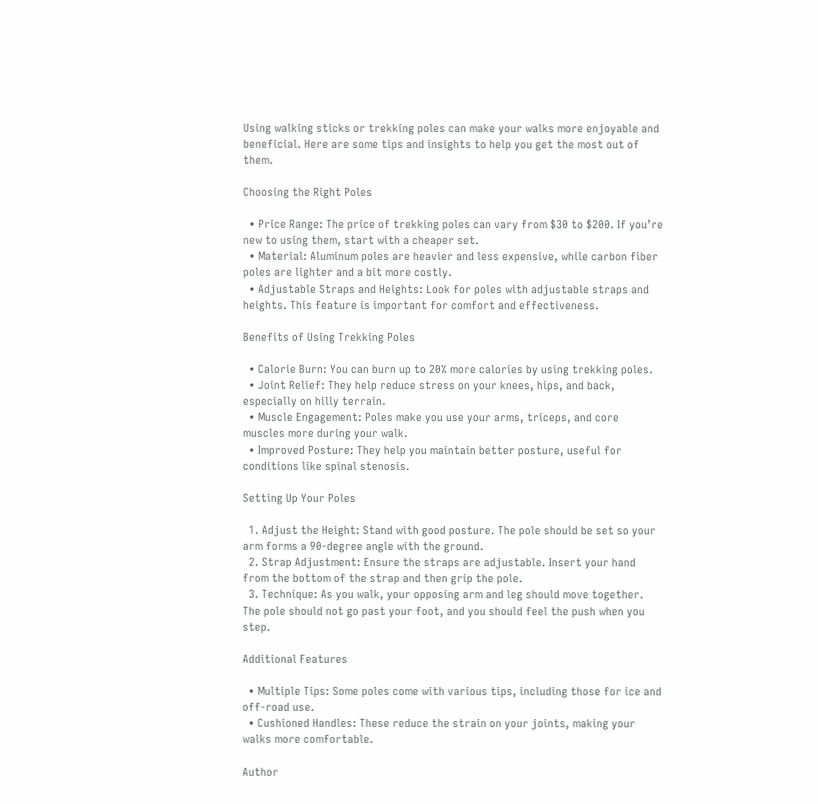Using walking sticks or trekking poles can make your walks more enjoyable and beneficial. Here are some tips and insights to help you get the most out of them.

Choosing the Right Poles

  • Price Range: The price of trekking poles can vary from $30 to $200. If you’re new to using them, start with a cheaper set.
  • Material: Aluminum poles are heavier and less expensive, while carbon fiber poles are lighter and a bit more costly.
  • Adjustable Straps and Heights: Look for poles with adjustable straps and heights. This feature is important for comfort and effectiveness.

Benefits of Using Trekking Poles

  • Calorie Burn: You can burn up to 20% more calories by using trekking poles.
  • Joint Relief: They help reduce stress on your knees, hips, and back, especially on hilly terrain.
  • Muscle Engagement: Poles make you use your arms, triceps, and core muscles more during your walk.
  • Improved Posture: They help you maintain better posture, useful for conditions like spinal stenosis.

Setting Up Your Poles

  1. Adjust the Height: Stand with good posture. The pole should be set so your arm forms a 90-degree angle with the ground.
  2. Strap Adjustment: Ensure the straps are adjustable. Insert your hand from the bottom of the strap and then grip the pole.
  3. Technique: As you walk, your opposing arm and leg should move together. The pole should not go past your foot, and you should feel the push when you step.

Additional Features

  • Multiple Tips: Some poles come with various tips, including those for ice and off-road use.
  • Cushioned Handles: These reduce the strain on your joints, making your walks more comfortable.

Author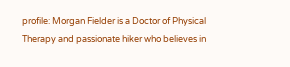profile: Morgan Fielder is a Doctor of Physical Therapy and passionate hiker who believes in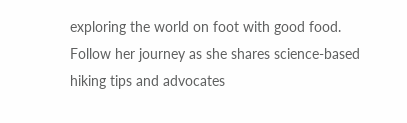exploring the world on foot with good food. Follow her journey as she shares science-based hiking tips and advocates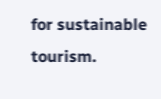for sustainable tourism.